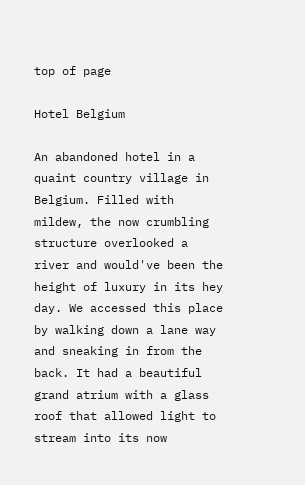top of page

Hotel Belgium

An abandoned hotel in a quaint country village in Belgium. Filled with mildew, the now crumbling structure overlooked a river and would've been the height of luxury in its hey day. We accessed this place by walking down a lane way and sneaking in from the back. It had a beautiful grand atrium with a glass roof that allowed light to stream into its now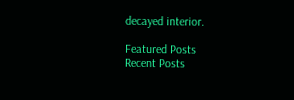decayed interior.

Featured Posts
Recent Posts